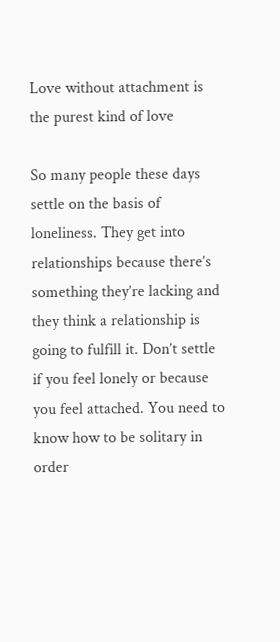Love without attachment is the purest kind of love

So many people these days settle on the basis of loneliness. They get into relationships because there’s something they’re lacking and they think a relationship is going to fulfill it. Don’t settle if you feel lonely or because you feel attached. You need to know how to be solitary in order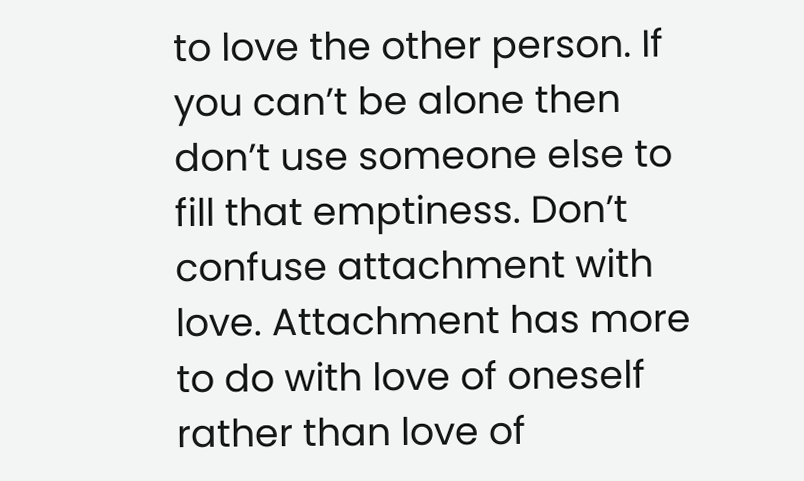to love the other person. If you can’t be alone then don’t use someone else to fill that emptiness. Don’t confuse attachment with love. Attachment has more to do with love of oneself rather than love of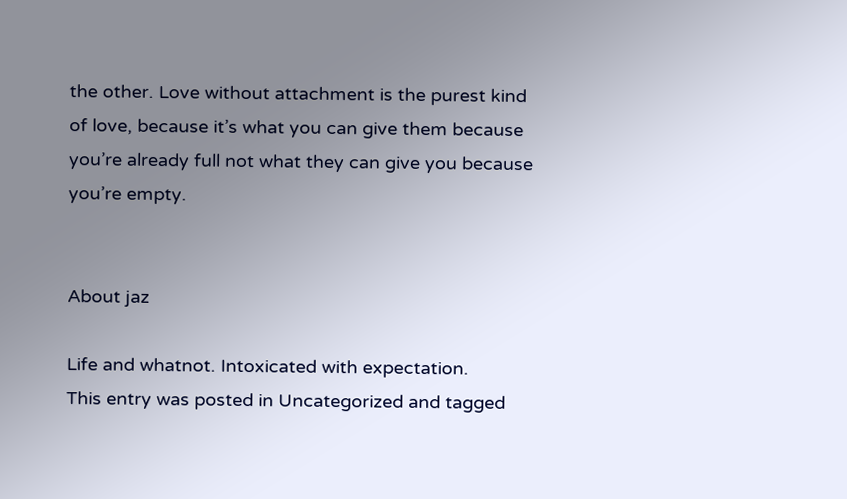the other. Love without attachment is the purest kind of love, because it’s what you can give them because you’re already full not what they can give you because you’re empty.


About jaz

Life and whatnot. Intoxicated with expectation.
This entry was posted in Uncategorized and tagged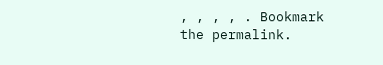, , , , . Bookmark the permalink.